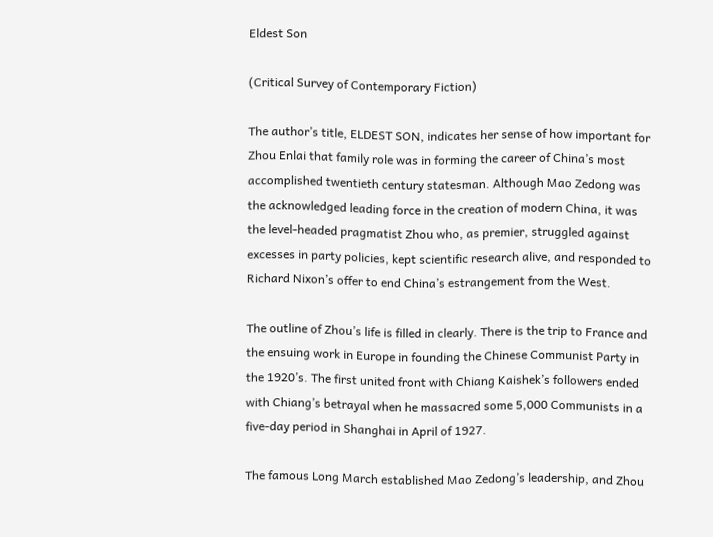Eldest Son

(Critical Survey of Contemporary Fiction)

The author’s title, ELDEST SON, indicates her sense of how important for Zhou Enlai that family role was in forming the career of China’s most accomplished twentieth century statesman. Although Mao Zedong was the acknowledged leading force in the creation of modern China, it was the level-headed pragmatist Zhou who, as premier, struggled against excesses in party policies, kept scientific research alive, and responded to Richard Nixon’s offer to end China’s estrangement from the West.

The outline of Zhou’s life is filled in clearly. There is the trip to France and the ensuing work in Europe in founding the Chinese Communist Party in the 1920’s. The first united front with Chiang Kaishek’s followers ended with Chiang’s betrayal when he massacred some 5,000 Communists in a five-day period in Shanghai in April of 1927.

The famous Long March established Mao Zedong’s leadership, and Zhou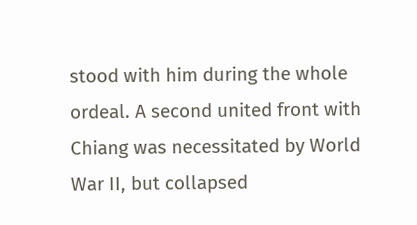stood with him during the whole ordeal. A second united front with Chiang was necessitated by World War II, but collapsed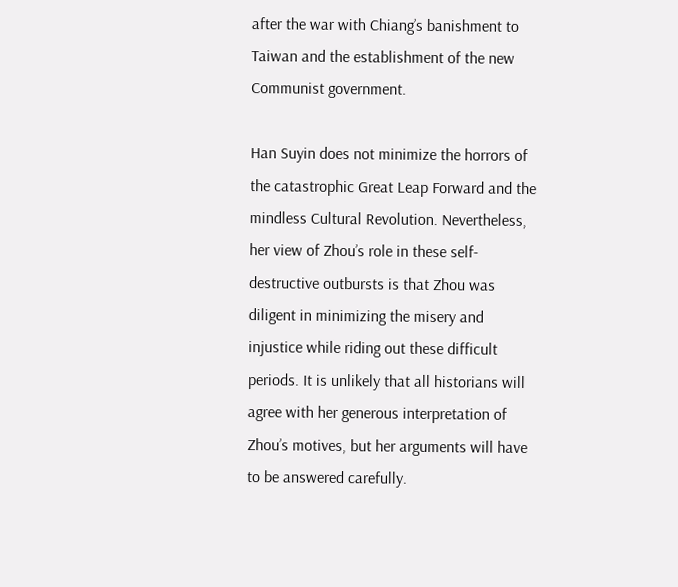after the war with Chiang’s banishment to Taiwan and the establishment of the new Communist government.

Han Suyin does not minimize the horrors of the catastrophic Great Leap Forward and the mindless Cultural Revolution. Nevertheless, her view of Zhou’s role in these self-destructive outbursts is that Zhou was diligent in minimizing the misery and injustice while riding out these difficult periods. It is unlikely that all historians will agree with her generous interpretation of Zhou’s motives, but her arguments will have to be answered carefully.